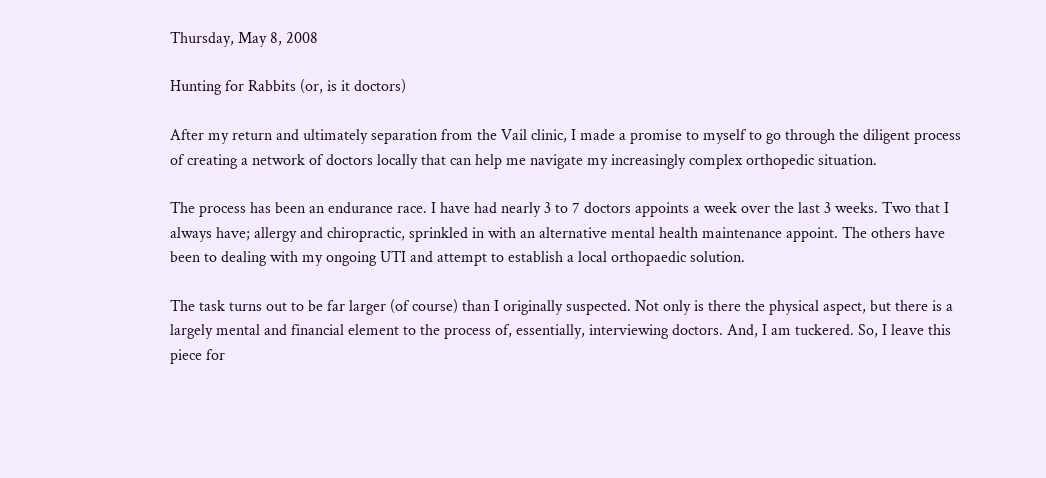Thursday, May 8, 2008

Hunting for Rabbits (or, is it doctors)

After my return and ultimately separation from the Vail clinic, I made a promise to myself to go through the diligent process of creating a network of doctors locally that can help me navigate my increasingly complex orthopedic situation.

The process has been an endurance race. I have had nearly 3 to 7 doctors appoints a week over the last 3 weeks. Two that I always have; allergy and chiropractic, sprinkled in with an alternative mental health maintenance appoint. The others have been to dealing with my ongoing UTI and attempt to establish a local orthopaedic solution.

The task turns out to be far larger (of course) than I originally suspected. Not only is there the physical aspect, but there is a largely mental and financial element to the process of, essentially, interviewing doctors. And, I am tuckered. So, I leave this piece for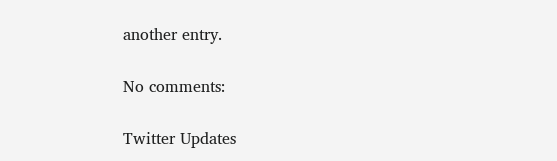another entry.

No comments:

Twitter Updates